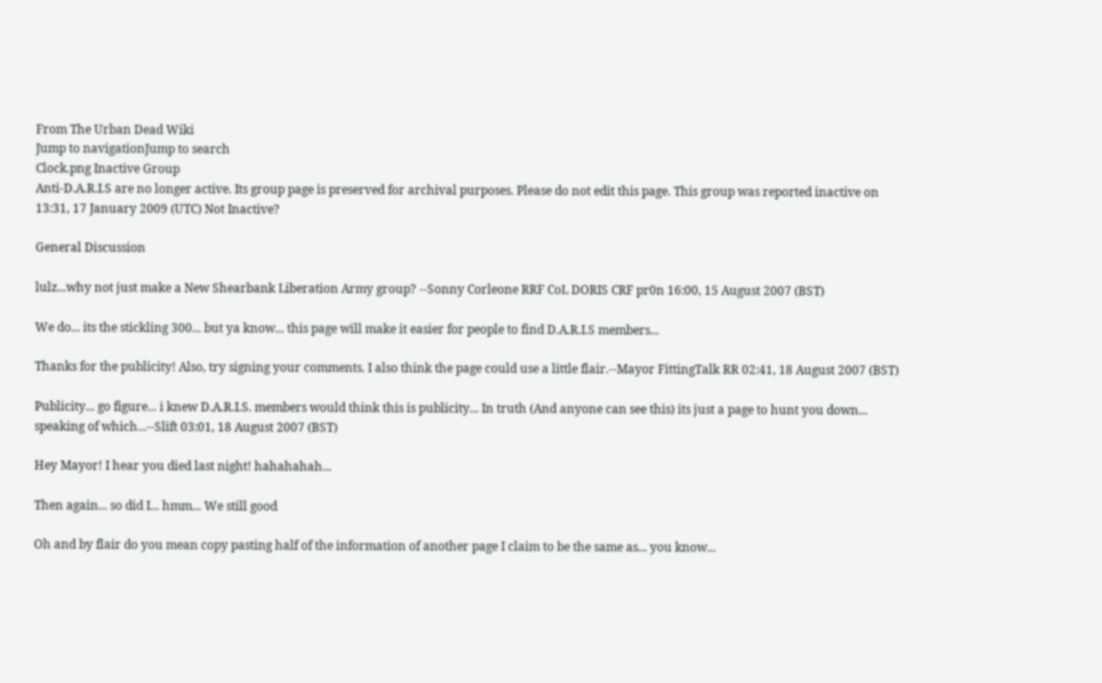From The Urban Dead Wiki
Jump to navigationJump to search
Clock.png Inactive Group
Anti-D.A.R.I.S are no longer active. Its group page is preserved for archival purposes. Please do not edit this page. This group was reported inactive on 13:31, 17 January 2009 (UTC) Not Inactive?

General Discussion

lulz...why not just make a New Shearbank Liberation Army group? --Sonny Corleone RRF CoL DORIS CRF pr0n 16:00, 15 August 2007 (BST)

We do... its the stickling 300... but ya know... this page will make it easier for people to find D.A.R.I.S members...

Thanks for the publicity! Also, try signing your comments. I also think the page could use a little flair.--Mayor FittingTalk RR 02:41, 18 August 2007 (BST)

Publicity... go figure... i knew D.A.R.I.S. members would think this is publicity... In truth (And anyone can see this) its just a page to hunt you down... speaking of which...--Slift 03:01, 18 August 2007 (BST)

Hey Mayor! I hear you died last night! hahahahah...

Then again... so did I... hmm... We still good

Oh and by flair do you mean copy pasting half of the information of another page I claim to be the same as... you know...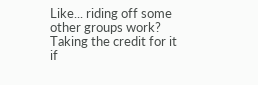Like... riding off some other groups work? Taking the credit for it if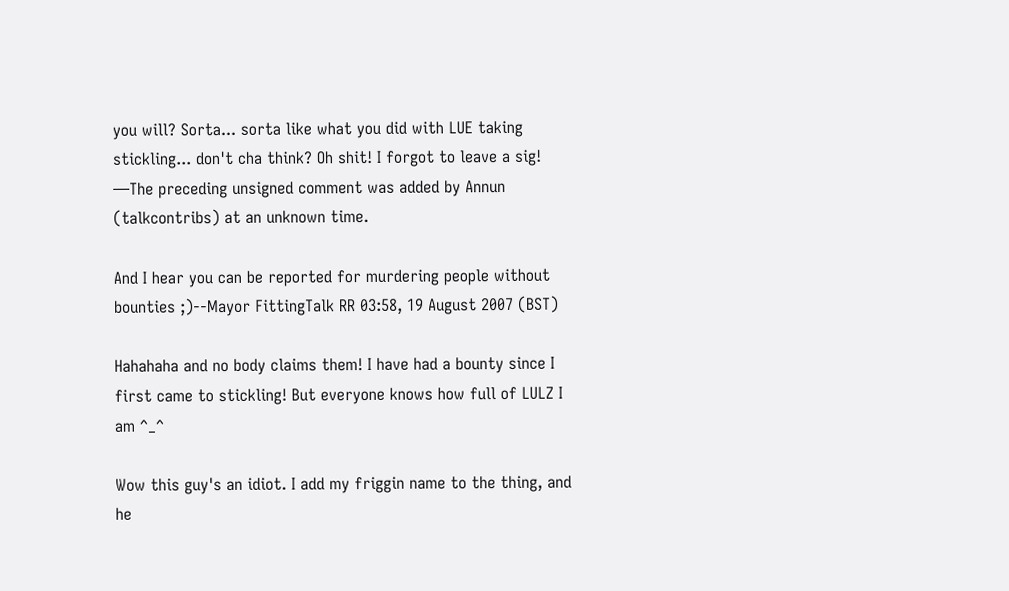you will? Sorta... sorta like what you did with LUE taking stickling... don't cha think? Oh shit! I forgot to leave a sig! —The preceding unsigned comment was added by Annun (talkcontribs) at an unknown time.

And I hear you can be reported for murdering people without bounties ;)--Mayor FittingTalk RR 03:58, 19 August 2007 (BST)

Hahahaha and no body claims them! I have had a bounty since I first came to stickling! But everyone knows how full of LULZ I am ^_^

Wow this guy's an idiot. I add my friggin name to the thing, and he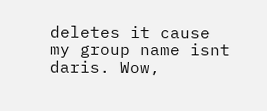deletes it cause my group name isnt daris. Wow,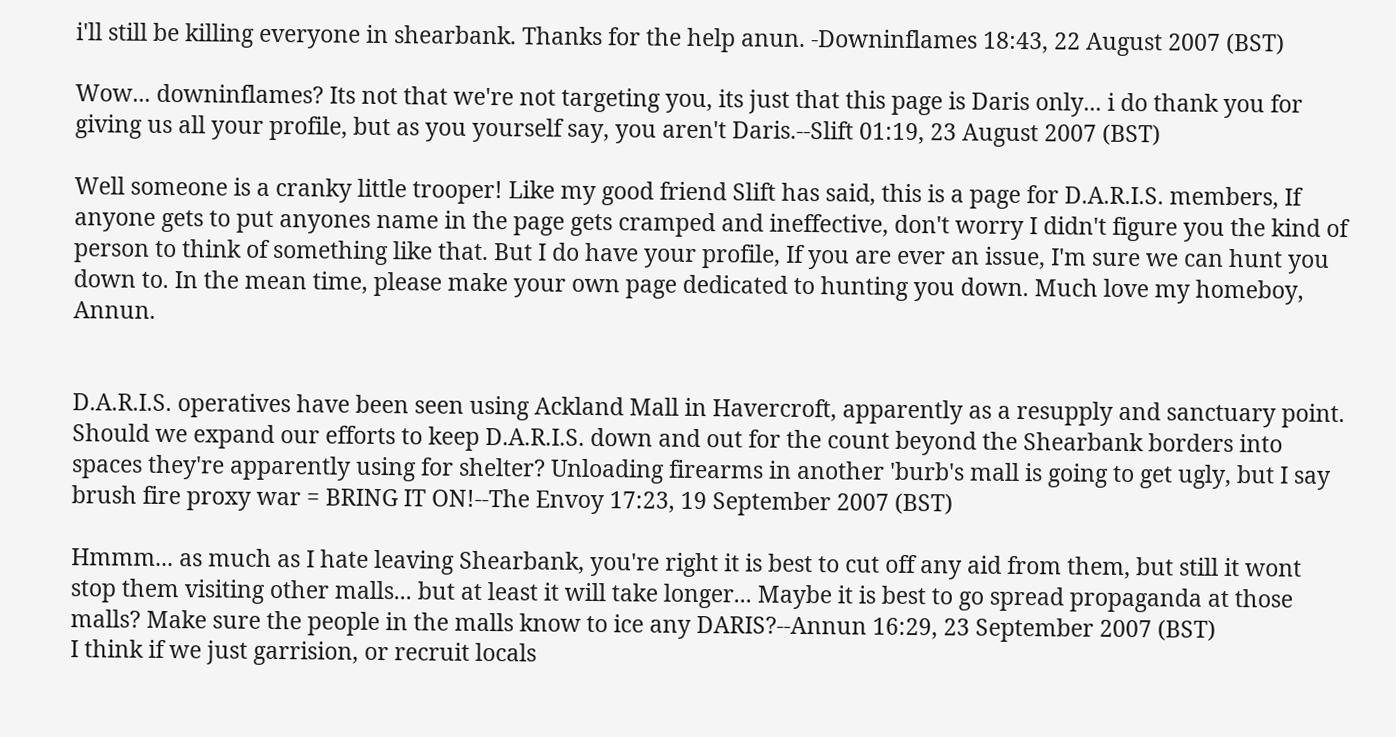i'll still be killing everyone in shearbank. Thanks for the help anun. -Downinflames 18:43, 22 August 2007 (BST)

Wow... downinflames? Its not that we're not targeting you, its just that this page is Daris only... i do thank you for giving us all your profile, but as you yourself say, you aren't Daris.--Slift 01:19, 23 August 2007 (BST)

Well someone is a cranky little trooper! Like my good friend Slift has said, this is a page for D.A.R.I.S. members, If anyone gets to put anyones name in the page gets cramped and ineffective, don't worry I didn't figure you the kind of person to think of something like that. But I do have your profile, If you are ever an issue, I'm sure we can hunt you down to. In the mean time, please make your own page dedicated to hunting you down. Much love my homeboy, Annun.


D.A.R.I.S. operatives have been seen using Ackland Mall in Havercroft, apparently as a resupply and sanctuary point. Should we expand our efforts to keep D.A.R.I.S. down and out for the count beyond the Shearbank borders into spaces they're apparently using for shelter? Unloading firearms in another 'burb's mall is going to get ugly, but I say brush fire proxy war = BRING IT ON!--The Envoy 17:23, 19 September 2007 (BST)

Hmmm... as much as I hate leaving Shearbank, you're right it is best to cut off any aid from them, but still it wont stop them visiting other malls... but at least it will take longer... Maybe it is best to go spread propaganda at those malls? Make sure the people in the malls know to ice any DARIS?--Annun 16:29, 23 September 2007 (BST)
I think if we just garrision, or recruit locals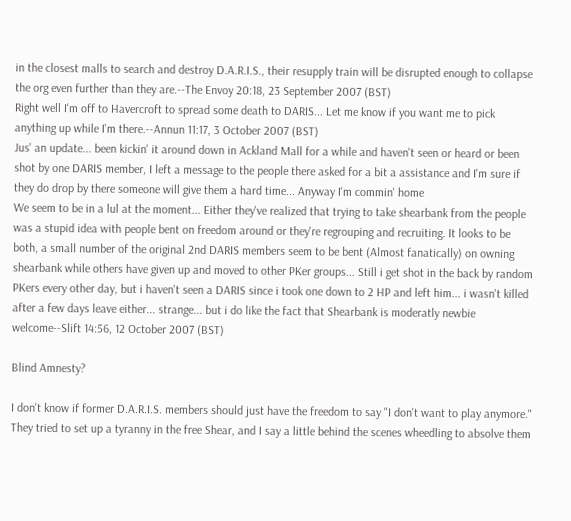in the closest malls to search and destroy D.A.R.I.S., their resupply train will be disrupted enough to collapse the org even further than they are.--The Envoy 20:18, 23 September 2007 (BST)
Right well I'm off to Havercroft to spread some death to DARIS... Let me know if you want me to pick anything up while I'm there.--Annun 11:17, 3 October 2007 (BST)
Jus' an update... been kickin' it around down in Ackland Mall for a while and haven't seen or heard or been shot by one DARIS member, I left a message to the people there asked for a bit a assistance and I'm sure if they do drop by there someone will give them a hard time... Anyway I'm commin' home
We seem to be in a lul at the moment... Either they've realized that trying to take shearbank from the people was a stupid idea with people bent on freedom around or they're regrouping and recruiting. It looks to be both, a small number of the original 2nd DARIS members seem to be bent (Almost fanatically) on owning shearbank while others have given up and moved to other PKer groups... Still i get shot in the back by random PKers every other day, but i haven't seen a DARIS since i took one down to 2 HP and left him... i wasn't killed after a few days leave either... strange... but i do like the fact that Shearbank is moderatly newbie welcome--Slift 14:56, 12 October 2007 (BST)

Blind Amnesty?

I don't know if former D.A.R.I.S. members should just have the freedom to say "I don't want to play anymore." They tried to set up a tyranny in the free Shear, and I say a little behind the scenes wheedling to absolve them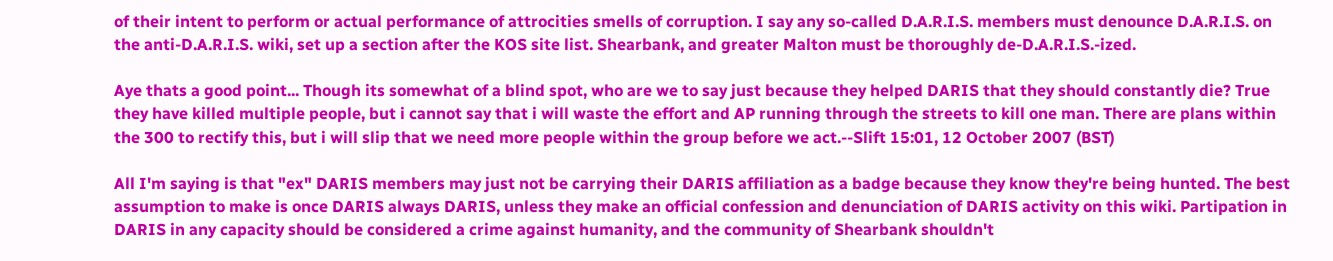of their intent to perform or actual performance of attrocities smells of corruption. I say any so-called D.A.R.I.S. members must denounce D.A.R.I.S. on the anti-D.A.R.I.S. wiki, set up a section after the KOS site list. Shearbank, and greater Malton must be thoroughly de-D.A.R.I.S.-ized.

Aye thats a good point... Though its somewhat of a blind spot, who are we to say just because they helped DARIS that they should constantly die? True they have killed multiple people, but i cannot say that i will waste the effort and AP running through the streets to kill one man. There are plans within the 300 to rectify this, but i will slip that we need more people within the group before we act.--Slift 15:01, 12 October 2007 (BST)

All I'm saying is that "ex" DARIS members may just not be carrying their DARIS affiliation as a badge because they know they're being hunted. The best assumption to make is once DARIS always DARIS, unless they make an official confession and denunciation of DARIS activity on this wiki. Partipation in DARIS in any capacity should be considered a crime against humanity, and the community of Shearbank shouldn't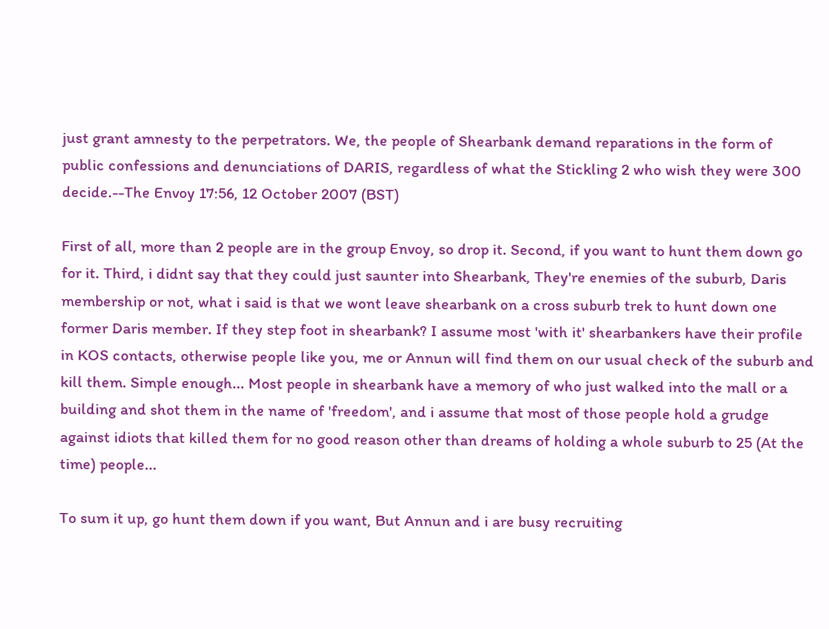just grant amnesty to the perpetrators. We, the people of Shearbank demand reparations in the form of public confessions and denunciations of DARIS, regardless of what the Stickling 2 who wish they were 300 decide.--The Envoy 17:56, 12 October 2007 (BST)

First of all, more than 2 people are in the group Envoy, so drop it. Second, if you want to hunt them down go for it. Third, i didnt say that they could just saunter into Shearbank, They're enemies of the suburb, Daris membership or not, what i said is that we wont leave shearbank on a cross suburb trek to hunt down one former Daris member. If they step foot in shearbank? I assume most 'with it' shearbankers have their profile in KOS contacts, otherwise people like you, me or Annun will find them on our usual check of the suburb and kill them. Simple enough... Most people in shearbank have a memory of who just walked into the mall or a building and shot them in the name of 'freedom', and i assume that most of those people hold a grudge against idiots that killed them for no good reason other than dreams of holding a whole suburb to 25 (At the time) people...

To sum it up, go hunt them down if you want, But Annun and i are busy recruiting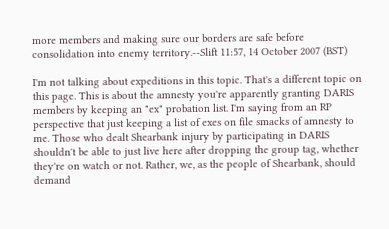more members and making sure our borders are safe before consolidation into enemy territory.--Slift 11:57, 14 October 2007 (BST)

I'm not talking about expeditions in this topic. That's a different topic on this page. This is about the amnesty you're apparently granting DARIS members by keeping an "ex" probation list. I'm saying from an RP perspective that just keeping a list of exes on file smacks of amnesty to me. Those who dealt Shearbank injury by participating in DARIS shouldn't be able to just live here after dropping the group tag, whether they're on watch or not. Rather, we, as the people of Shearbank, should demand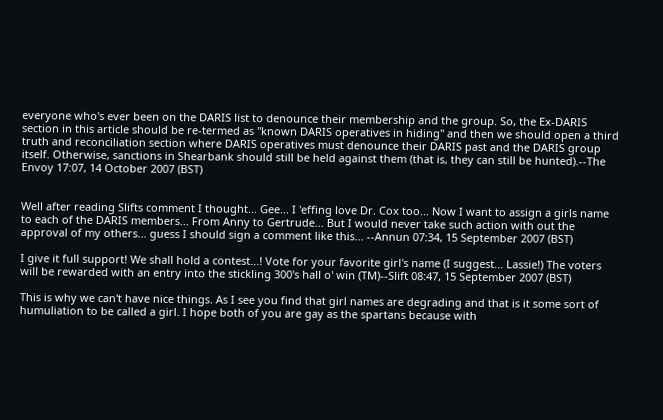everyone who's ever been on the DARIS list to denounce their membership and the group. So, the Ex-DARIS section in this article should be re-termed as "known DARIS operatives in hiding" and then we should open a third truth and reconciliation section where DARIS operatives must denounce their DARIS past and the DARIS group itself. Otherwise, sanctions in Shearbank should still be held against them (that is, they can still be hunted).--The Envoy 17:07, 14 October 2007 (BST)


Well after reading Slifts comment I thought... Gee... I 'effing love Dr. Cox too... Now I want to assign a girls name to each of the DARIS members... From Anny to Gertrude... But I would never take such action with out the approval of my others... guess I should sign a comment like this... --Annun 07:34, 15 September 2007 (BST)

I give it full support! We shall hold a contest...! Vote for your favorite girl's name (I suggest... Lassie!) The voters will be rewarded with an entry into the stickling 300's hall o' win (TM)--Slift 08:47, 15 September 2007 (BST)

This is why we can't have nice things. As I see you find that girl names are degrading and that is it some sort of humuliation to be called a girl. I hope both of you are gay as the spartans because with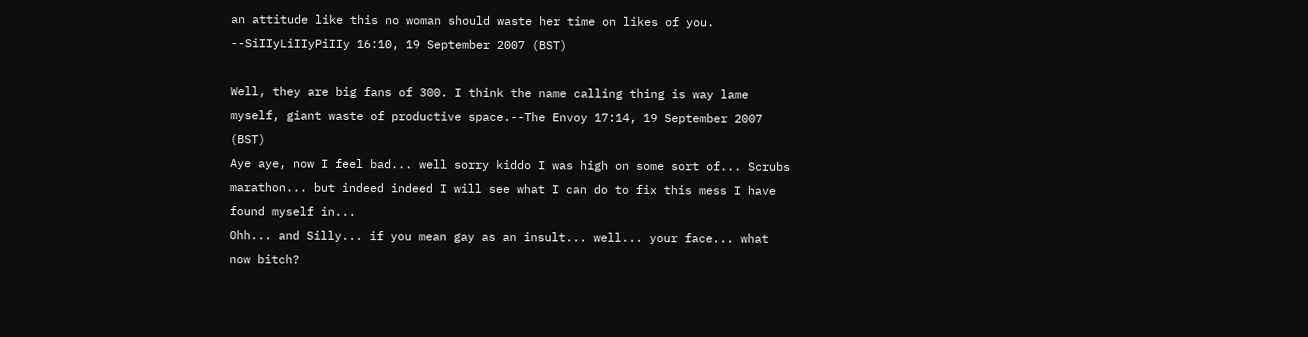an attitude like this no woman should waste her time on likes of you. --SiIIyLiIIyPiIIy 16:10, 19 September 2007 (BST)

Well, they are big fans of 300. I think the name calling thing is way lame myself, giant waste of productive space.--The Envoy 17:14, 19 September 2007 (BST)
Aye aye, now I feel bad... well sorry kiddo I was high on some sort of... Scrubs marathon... but indeed indeed I will see what I can do to fix this mess I have found myself in...
Ohh... and Silly... if you mean gay as an insult... well... your face... what now bitch?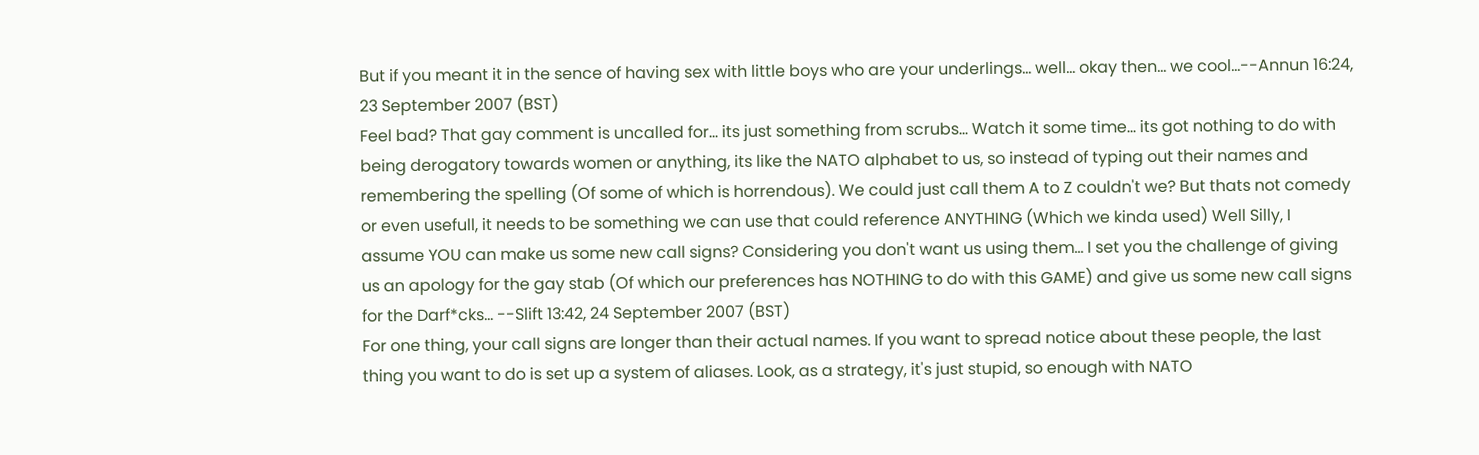But if you meant it in the sence of having sex with little boys who are your underlings... well... okay then... we cool...--Annun 16:24, 23 September 2007 (BST)
Feel bad? That gay comment is uncalled for... its just something from scrubs... Watch it some time... its got nothing to do with being derogatory towards women or anything, its like the NATO alphabet to us, so instead of typing out their names and remembering the spelling (Of some of which is horrendous). We could just call them A to Z couldn't we? But thats not comedy or even usefull, it needs to be something we can use that could reference ANYTHING (Which we kinda used) Well Silly, I assume YOU can make us some new call signs? Considering you don't want us using them... I set you the challenge of giving us an apology for the gay stab (Of which our preferences has NOTHING to do with this GAME) and give us some new call signs for the Darf*cks... --Slift 13:42, 24 September 2007 (BST)
For one thing, your call signs are longer than their actual names. If you want to spread notice about these people, the last thing you want to do is set up a system of aliases. Look, as a strategy, it's just stupid, so enough with NATO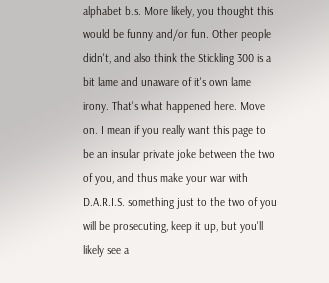alphabet b.s. More likely, you thought this would be funny and/or fun. Other people didn't, and also think the Stickling 300 is a bit lame and unaware of it's own lame irony. That's what happened here. Move on. I mean if you really want this page to be an insular private joke between the two of you, and thus make your war with D.A.R.I.S. something just to the two of you will be prosecuting, keep it up, but you'll likely see a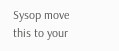Sysop move this to your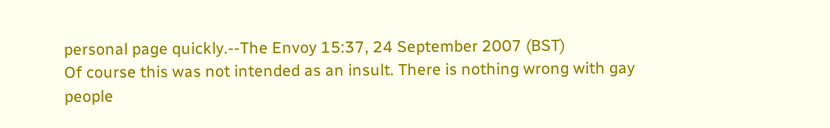personal page quickly.--The Envoy 15:37, 24 September 2007 (BST)
Of course this was not intended as an insult. There is nothing wrong with gay people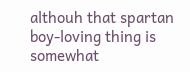althouh that spartan boy-loving thing is somewhat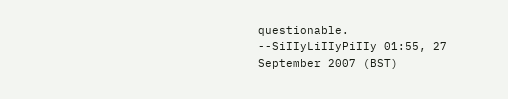questionable. --SiIIyLiIIyPiIIy 01:55, 27 September 2007 (BST)